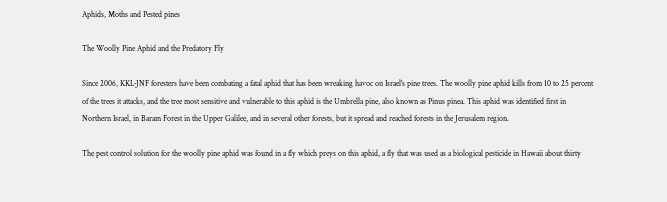Aphids, Moths and Pested pines

The Woolly Pine Aphid and the Predatory Fly

Since 2006, KKL‑JNF foresters have been combating a fatal aphid that has been wreaking havoc on Israel's pine trees. The woolly pine aphid kills from 10 to 25 percent of the trees it attacks, and the tree most sensitive and vulnerable to this aphid is the Umbrella pine, also known as Pinus pinea. This aphid was identified first in Northern Israel, in Baram Forest in the Upper Galilee, and in several other forests, but it spread and reached forests in the Jerusalem region.

The pest control solution for the woolly pine aphid was found in a fly which preys on this aphid, a fly that was used as a biological pesticide in Hawaii about thirty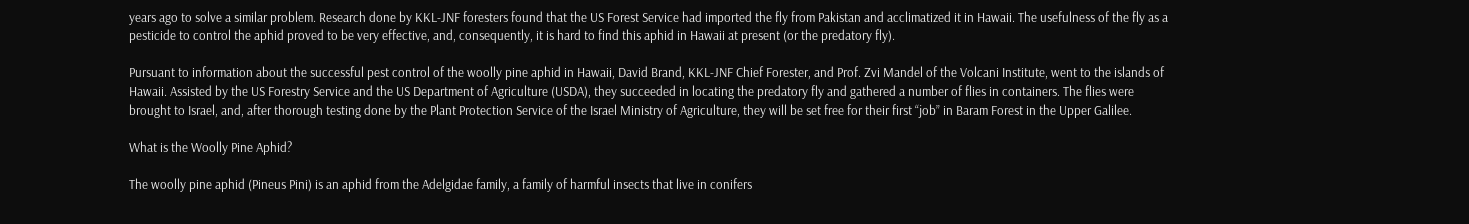years ago to solve a similar problem. Research done by KKL‑JNF foresters found that the US Forest Service had imported the fly from Pakistan and acclimatized it in Hawaii. The usefulness of the fly as a pesticide to control the aphid proved to be very effective, and, consequently, it is hard to find this aphid in Hawaii at present (or the predatory fly).

Pursuant to information about the successful pest control of the woolly pine aphid in Hawaii, David Brand, KKL-JNF Chief Forester, and Prof. Zvi Mandel of the Volcani Institute, went to the islands of Hawaii. Assisted by the US Forestry Service and the US Department of Agriculture (USDA), they succeeded in locating the predatory fly and gathered a number of flies in containers. The flies were brought to Israel, and, after thorough testing done by the Plant Protection Service of the Israel Ministry of Agriculture, they will be set free for their first “job” in Baram Forest in the Upper Galilee.

What is the Woolly Pine Aphid?

The woolly pine aphid (Pineus Pini) is an aphid from the Adelgidae family, a family of harmful insects that live in conifers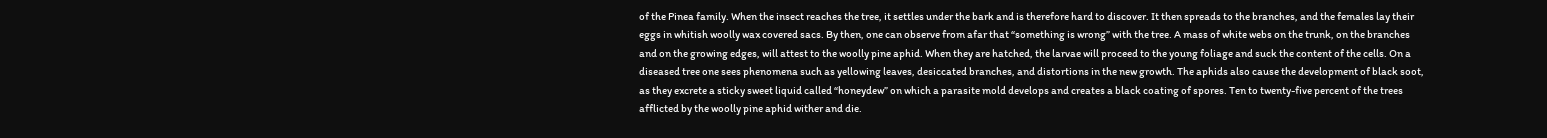of the Pinea family. When the insect reaches the tree, it settles under the bark and is therefore hard to discover. It then spreads to the branches, and the females lay their eggs in whitish woolly wax covered sacs. By then, one can observe from afar that “something is wrong” with the tree. A mass of white webs on the trunk, on the branches and on the growing edges, will attest to the woolly pine aphid. When they are hatched, the larvae will proceed to the young foliage and suck the content of the cells. On a diseased tree one sees phenomena such as yellowing leaves, desiccated branches, and distortions in the new growth. The aphids also cause the development of black soot, as they excrete a sticky sweet liquid called “honeydew” on which a parasite mold develops and creates a black coating of spores. Ten to twenty-five percent of the trees afflicted by the woolly pine aphid wither and die.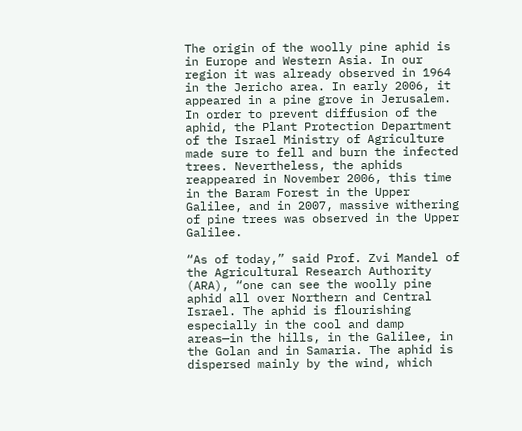The origin of the woolly pine aphid is in Europe and Western Asia. In our region it was already observed in 1964 in the Jericho area. In early 2006, it appeared in a pine grove in Jerusalem. In order to prevent diffusion of the aphid, the Plant Protection Department of the Israel Ministry of Agriculture made sure to fell and burn the infected trees. Nevertheless, the aphids reappeared in November 2006, this time in the Baram Forest in the Upper Galilee, and in 2007, massive withering of pine trees was observed in the Upper Galilee.

“As of today,” said Prof. Zvi Mandel of the Agricultural Research Authority (ARA), “one can see the woolly pine aphid all over Northern and Central Israel. The aphid is flourishing especially in the cool and damp areas—in the hills, in the Galilee, in the Golan and in Samaria. The aphid is dispersed mainly by the wind, which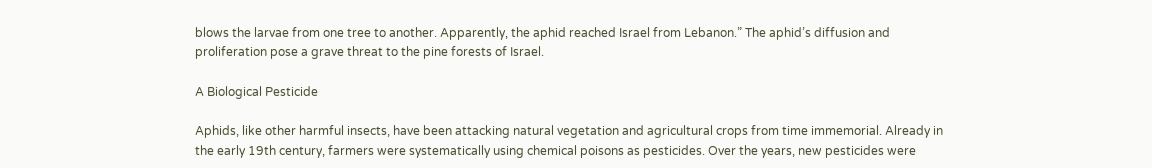blows the larvae from one tree to another. Apparently, the aphid reached Israel from Lebanon.” The aphid’s diffusion and proliferation pose a grave threat to the pine forests of Israel.

A Biological Pesticide

Aphids, like other harmful insects, have been attacking natural vegetation and agricultural crops from time immemorial. Already in the early 19th century, farmers were systematically using chemical poisons as pesticides. Over the years, new pesticides were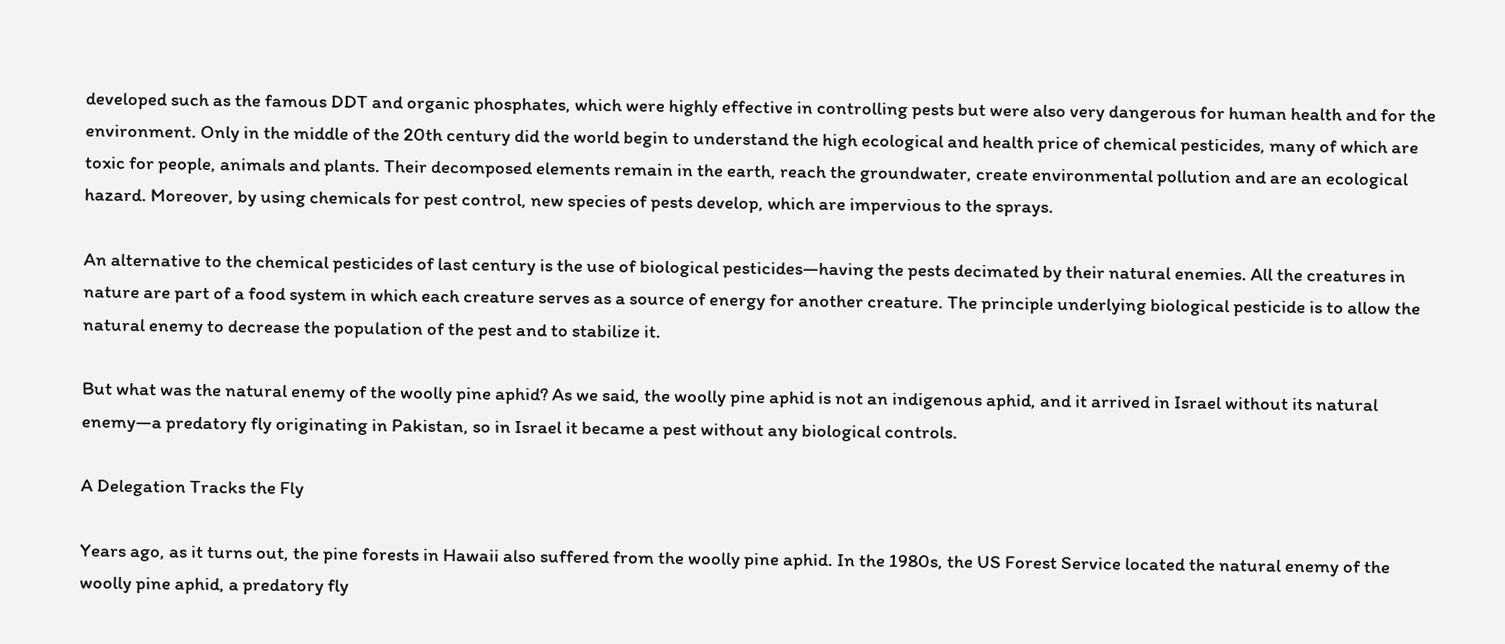developed such as the famous DDT and organic phosphates, which were highly effective in controlling pests but were also very dangerous for human health and for the environment. Only in the middle of the 20th century did the world begin to understand the high ecological and health price of chemical pesticides, many of which are toxic for people, animals and plants. Their decomposed elements remain in the earth, reach the groundwater, create environmental pollution and are an ecological hazard. Moreover, by using chemicals for pest control, new species of pests develop, which are impervious to the sprays.

An alternative to the chemical pesticides of last century is the use of biological pesticides—having the pests decimated by their natural enemies. All the creatures in nature are part of a food system in which each creature serves as a source of energy for another creature. The principle underlying biological pesticide is to allow the natural enemy to decrease the population of the pest and to stabilize it.

But what was the natural enemy of the woolly pine aphid? As we said, the woolly pine aphid is not an indigenous aphid, and it arrived in Israel without its natural enemy—a predatory fly originating in Pakistan, so in Israel it became a pest without any biological controls.

A Delegation Tracks the Fly

Years ago, as it turns out, the pine forests in Hawaii also suffered from the woolly pine aphid. In the 1980s, the US Forest Service located the natural enemy of the woolly pine aphid, a predatory fly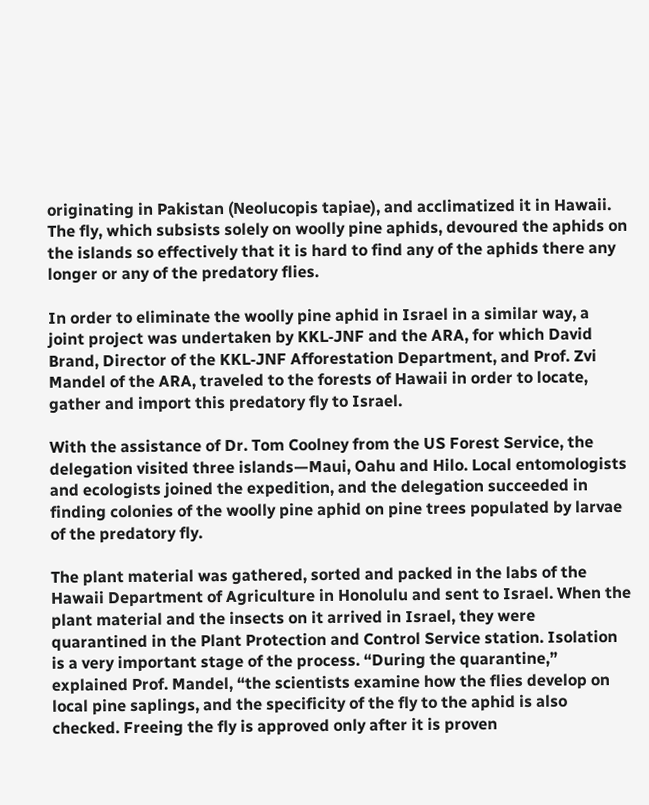originating in Pakistan (Neolucopis tapiae), and acclimatized it in Hawaii. The fly, which subsists solely on woolly pine aphids, devoured the aphids on the islands so effectively that it is hard to find any of the aphids there any longer or any of the predatory flies.

In order to eliminate the woolly pine aphid in Israel in a similar way, a joint project was undertaken by KKL‑JNF and the ARA, for which David Brand, Director of the KKL‑JNF Afforestation Department, and Prof. Zvi Mandel of the ARA, traveled to the forests of Hawaii in order to locate, gather and import this predatory fly to Israel.

With the assistance of Dr. Tom Coolney from the US Forest Service, the delegation visited three islands—Maui, Oahu and Hilo. Local entomologists and ecologists joined the expedition, and the delegation succeeded in finding colonies of the woolly pine aphid on pine trees populated by larvae of the predatory fly.

The plant material was gathered, sorted and packed in the labs of the Hawaii Department of Agriculture in Honolulu and sent to Israel. When the plant material and the insects on it arrived in Israel, they were quarantined in the Plant Protection and Control Service station. Isolation is a very important stage of the process. “During the quarantine,” explained Prof. Mandel, “the scientists examine how the flies develop on local pine saplings, and the specificity of the fly to the aphid is also checked. Freeing the fly is approved only after it is proven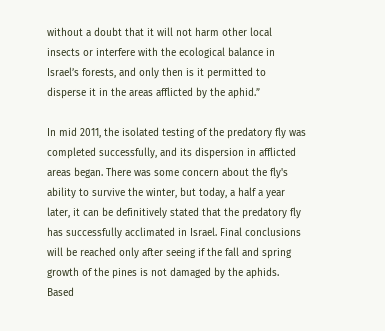without a doubt that it will not harm other local insects or interfere with the ecological balance in Israel’s forests, and only then is it permitted to disperse it in the areas afflicted by the aphid.”

In mid 2011, the isolated testing of the predatory fly was completed successfully, and its dispersion in afflicted areas began. There was some concern about the fly's ability to survive the winter, but today, a half a year later, it can be definitively stated that the predatory fly has successfully acclimated in Israel. Final conclusions will be reached only after seeing if the fall and spring growth of the pines is not damaged by the aphids. Based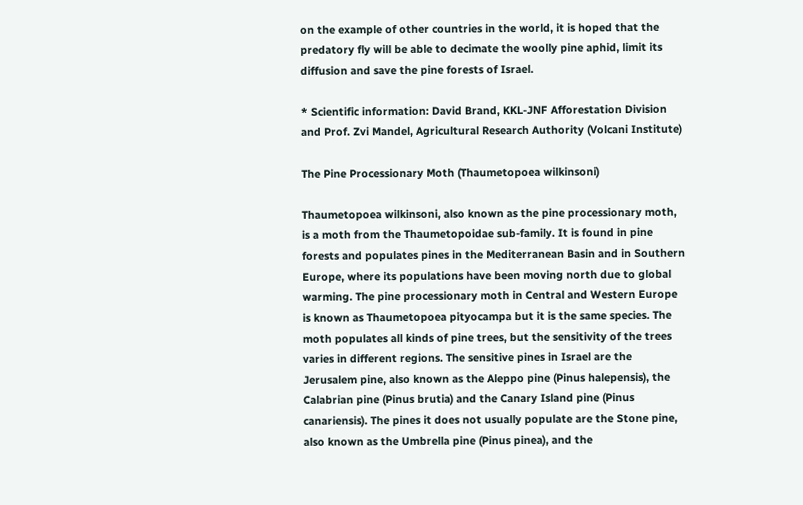on the example of other countries in the world, it is hoped that the predatory fly will be able to decimate the woolly pine aphid, limit its diffusion and save the pine forests of Israel.

* Scientific information: David Brand, KKL-JNF Afforestation Division and Prof. Zvi Mandel, Agricultural Research Authority (Volcani Institute)

The Pine Processionary Moth (Thaumetopoea wilkinsoni)

Thaumetopoea wilkinsoni, also known as the pine processionary moth, is a moth from the Thaumetopoidae sub-family. It is found in pine forests and populates pines in the Mediterranean Basin and in Southern Europe, where its populations have been moving north due to global warming. The pine processionary moth in Central and Western Europe is known as Thaumetopoea pityocampa but it is the same species. The moth populates all kinds of pine trees, but the sensitivity of the trees varies in different regions. The sensitive pines in Israel are the Jerusalem pine, also known as the Aleppo pine (Pinus halepensis), the Calabrian pine (Pinus brutia) and the Canary Island pine (Pinus canariensis). The pines it does not usually populate are the Stone pine, also known as the Umbrella pine (Pinus pinea), and the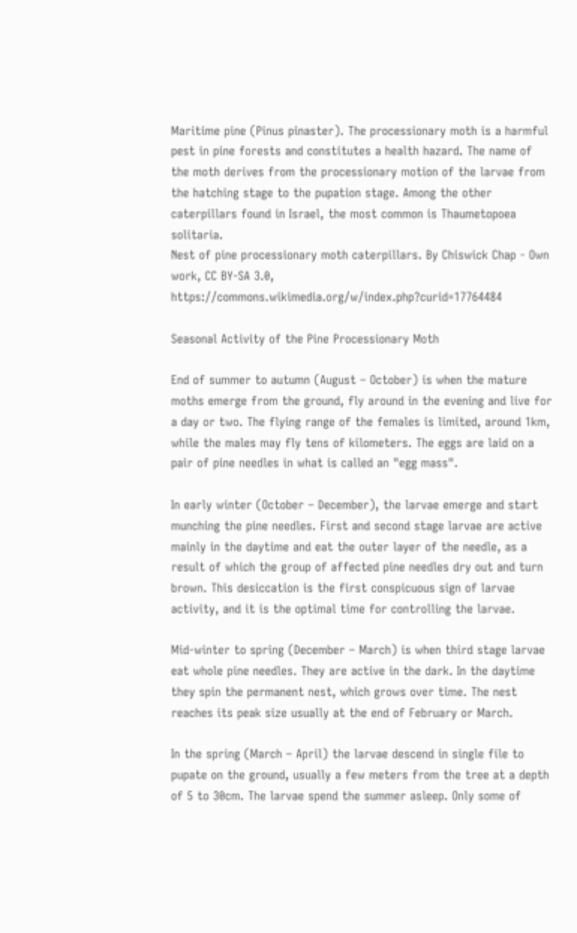Maritime pine (Pinus pinaster). The processionary moth is a harmful pest in pine forests and constitutes a health hazard. The name of the moth derives from the processionary motion of the larvae from the hatching stage to the pupation stage. Among the other caterpillars found in Israel, the most common is Thaumetopoea solitaria.
Nest of pine processionary moth caterpillars. By Chiswick Chap - Own work, CC BY-SA 3.0, https://commons.wikimedia.org/w/index.php?curid=17764484

Seasonal Activity of the Pine Processionary Moth

End of summer to autumn (August – October) is when the mature moths emerge from the ground, fly around in the evening and live for a day or two. The flying range of the females is limited, around 1km, while the males may fly tens of kilometers. The eggs are laid on a pair of pine needles in what is called an "egg mass".

In early winter (October – December), the larvae emerge and start munching the pine needles. First and second stage larvae are active mainly in the daytime and eat the outer layer of the needle, as a result of which the group of affected pine needles dry out and turn brown. This desiccation is the first conspicuous sign of larvae activity, and it is the optimal time for controlling the larvae.

Mid-winter to spring (December – March) is when third stage larvae eat whole pine needles. They are active in the dark. In the daytime they spin the permanent nest, which grows over time. The nest reaches its peak size usually at the end of February or March.

In the spring (March – April) the larvae descend in single file to pupate on the ground, usually a few meters from the tree at a depth of 5 to 30cm. The larvae spend the summer asleep. Only some of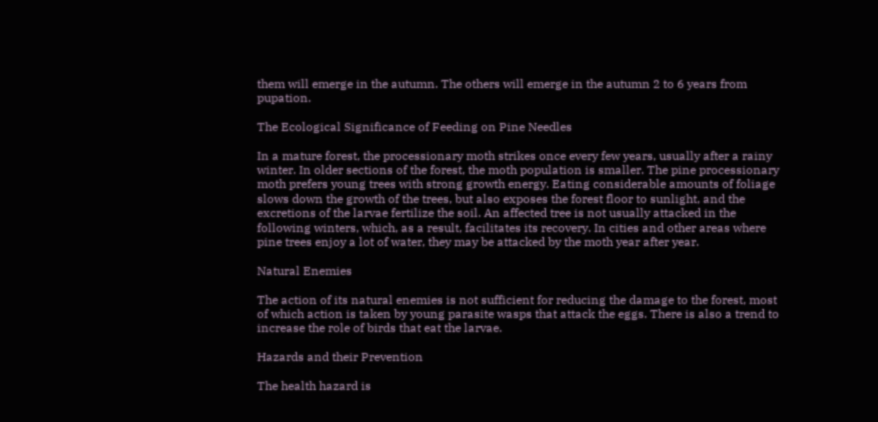them will emerge in the autumn. The others will emerge in the autumn 2 to 6 years from pupation.

The Ecological Significance of Feeding on Pine Needles

In a mature forest, the processionary moth strikes once every few years, usually after a rainy winter. In older sections of the forest, the moth population is smaller. The pine processionary moth prefers young trees with strong growth energy. Eating considerable amounts of foliage slows down the growth of the trees, but also exposes the forest floor to sunlight, and the excretions of the larvae fertilize the soil. An affected tree is not usually attacked in the following winters, which, as a result, facilitates its recovery. In cities and other areas where pine trees enjoy a lot of water, they may be attacked by the moth year after year.

Natural Enemies

The action of its natural enemies is not sufficient for reducing the damage to the forest, most of which action is taken by young parasite wasps that attack the eggs. There is also a trend to increase the role of birds that eat the larvae.

Hazards and their Prevention

The health hazard is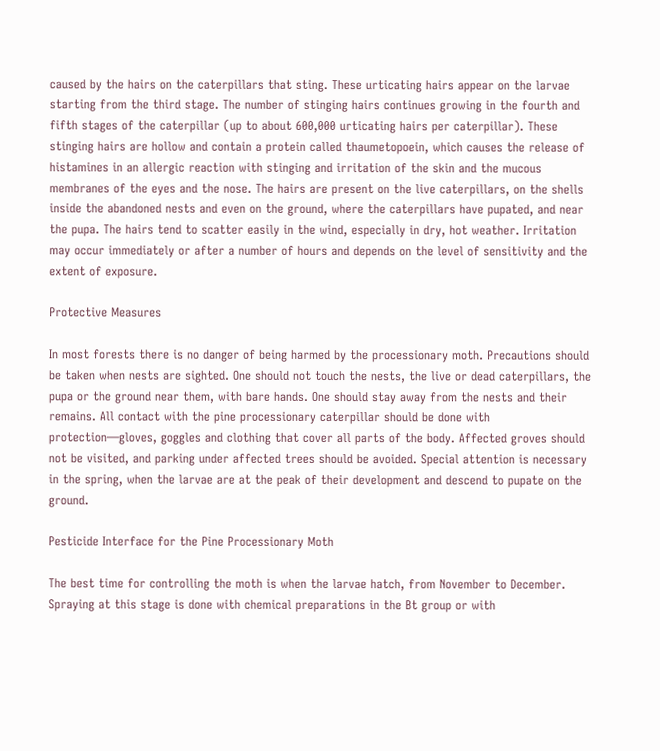caused by the hairs on the caterpillars that sting. These urticating hairs appear on the larvae starting from the third stage. The number of stinging hairs continues growing in the fourth and fifth stages of the caterpillar (up to about 600,000 urticating hairs per caterpillar). These stinging hairs are hollow and contain a protein called thaumetopoein, which causes the release of histamines in an allergic reaction with stinging and irritation of the skin and the mucous membranes of the eyes and the nose. The hairs are present on the live caterpillars, on the shells inside the abandoned nests and even on the ground, where the caterpillars have pupated, and near the pupa. The hairs tend to scatter easily in the wind, especially in dry, hot weather. Irritation may occur immediately or after a number of hours and depends on the level of sensitivity and the extent of exposure.

Protective Measures

In most forests there is no danger of being harmed by the processionary moth. Precautions should be taken when nests are sighted. One should not touch the nests, the live or dead caterpillars, the pupa or the ground near them, with bare hands. One should stay away from the nests and their remains. All contact with the pine processionary caterpillar should be done with protection—gloves, goggles and clothing that cover all parts of the body. Affected groves should not be visited, and parking under affected trees should be avoided. Special attention is necessary in the spring, when the larvae are at the peak of their development and descend to pupate on the ground.

Pesticide Interface for the Pine Processionary Moth

The best time for controlling the moth is when the larvae hatch, from November to December. Spraying at this stage is done with chemical preparations in the Bt group or with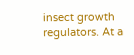insect growth regulators. At a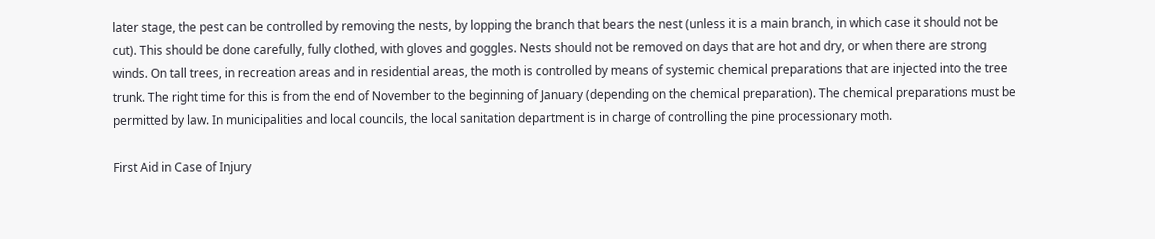later stage, the pest can be controlled by removing the nests, by lopping the branch that bears the nest (unless it is a main branch, in which case it should not be cut). This should be done carefully, fully clothed, with gloves and goggles. Nests should not be removed on days that are hot and dry, or when there are strong winds. On tall trees, in recreation areas and in residential areas, the moth is controlled by means of systemic chemical preparations that are injected into the tree trunk. The right time for this is from the end of November to the beginning of January (depending on the chemical preparation). The chemical preparations must be permitted by law. In municipalities and local councils, the local sanitation department is in charge of controlling the pine processionary moth.

First Aid in Case of Injury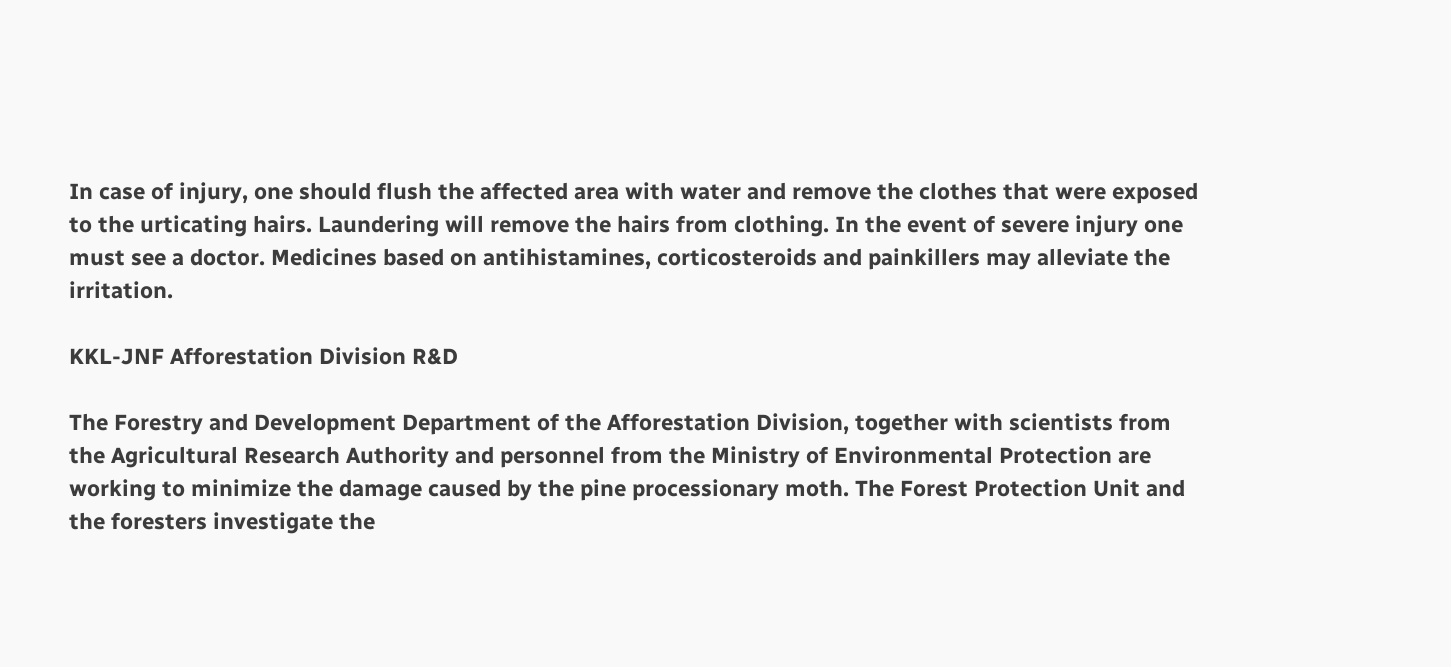In case of injury, one should flush the affected area with water and remove the clothes that were exposed to the urticating hairs. Laundering will remove the hairs from clothing. In the event of severe injury one must see a doctor. Medicines based on antihistamines, corticosteroids and painkillers may alleviate the irritation.

KKL-JNF Afforestation Division R&D

The Forestry and Development Department of the Afforestation Division, together with scientists from the Agricultural Research Authority and personnel from the Ministry of Environmental Protection are working to minimize the damage caused by the pine processionary moth. The Forest Protection Unit and the foresters investigate the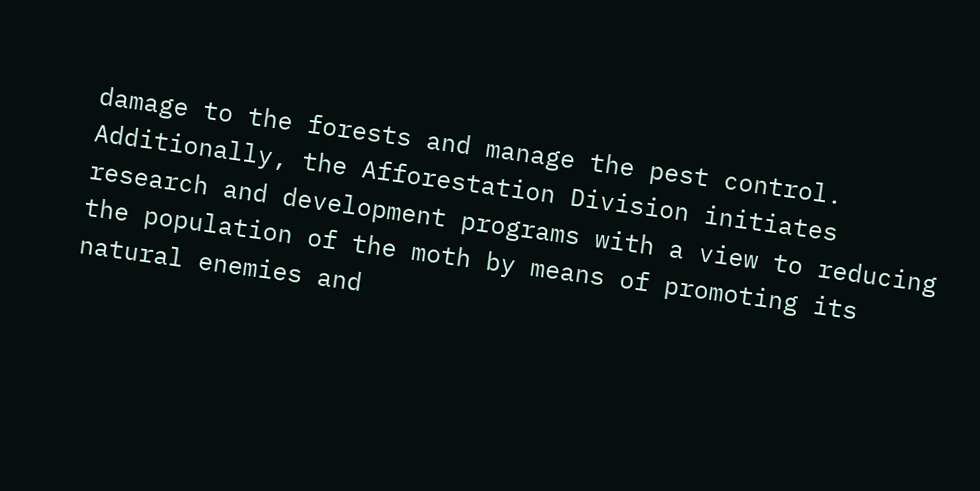damage to the forests and manage the pest control. Additionally, the Afforestation Division initiates research and development programs with a view to reducing the population of the moth by means of promoting its natural enemies and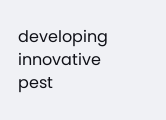developing innovative pest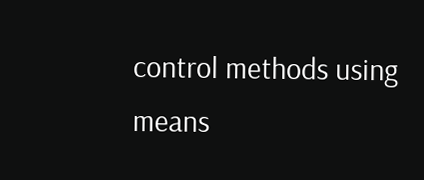control methods using means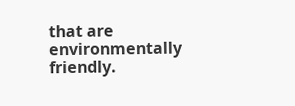that are environmentally friendly.